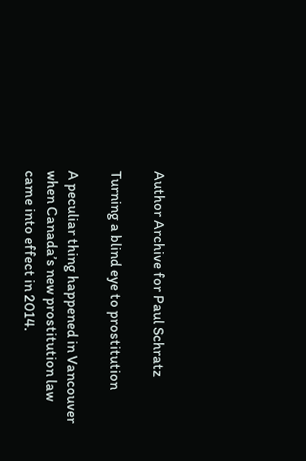Author Archive for Paul Schratz

Turning a blind eye to prostitution

A peculiar thing happened in Vancouver when Canada’s new prostitution law came into effect in 2014.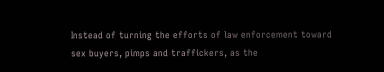Instead of turning the efforts of law enforcement toward sex buyers, pimps and traffickers, as the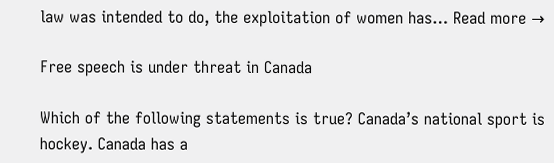law was intended to do, the exploitation of women has… Read more →

Free speech is under threat in Canada

Which of the following statements is true? Canada’s national sport is hockey. Canada has a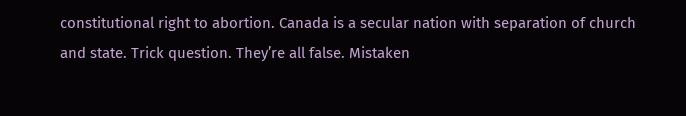constitutional right to abortion. Canada is a secular nation with separation of church and state. Trick question. They’re all false. Mistaken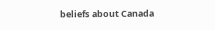beliefs about Canada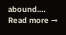abound.… Read more →